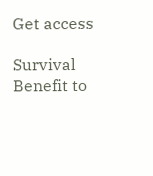Get access

Survival Benefit to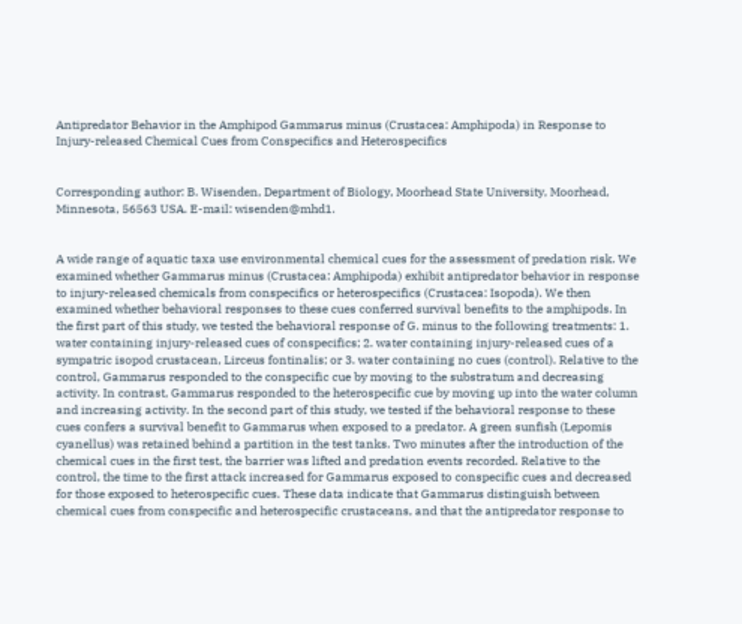Antipredator Behavior in the Amphipod Gammarus minus (Crustacea: Amphipoda) in Response to Injury-released Chemical Cues from Conspecifics and Heterospecifics


Corresponding author: B. Wisenden, Department of Biology, Moorhead State University, Moorhead, Minnesota, 56563 USA. E-mail: wisenden@mhd1.


A wide range of aquatic taxa use environmental chemical cues for the assessment of predation risk. We examined whether Gammarus minus (Crustacea: Amphipoda) exhibit antipredator behavior in response to injury-released chemicals from conspecifics or heterospecifics (Crustacea: Isopoda). We then examined whether behavioral responses to these cues conferred survival benefits to the amphipods. In the first part of this study, we tested the behavioral response of G. minus to the following treatments: 1. water containing injury-released cues of conspecifics; 2. water containing injury-released cues of a sympatric isopod crustacean, Lirceus fontinalis; or 3. water containing no cues (control). Relative to the control, Gammarus responded to the conspecific cue by moving to the substratum and decreasing activity. In contrast, Gammarus responded to the heterospecific cue by moving up into the water column and increasing activity. In the second part of this study, we tested if the behavioral response to these cues confers a survival benefit to Gammarus when exposed to a predator. A green sunfish (Lepomis cyanellus) was retained behind a partition in the test tanks. Two minutes after the introduction of the chemical cues in the first test, the barrier was lifted and predation events recorded. Relative to the control, the time to the first attack increased for Gammarus exposed to conspecific cues and decreased for those exposed to heterospecific cues. These data indicate that Gammarus distinguish between chemical cues from conspecific and heterospecific crustaceans, and that the antipredator response to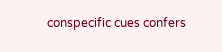conspecific cues confers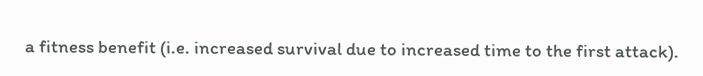a fitness benefit (i.e. increased survival due to increased time to the first attack).